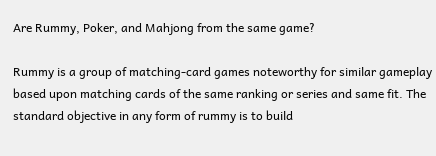Are Rummy, Poker, and Mahjong from the same game?

Rummy is a group of matching-card games noteworthy for similar gameplay based upon matching cards of the same ranking or series and same fit. The standard objective in any form of rummy is to build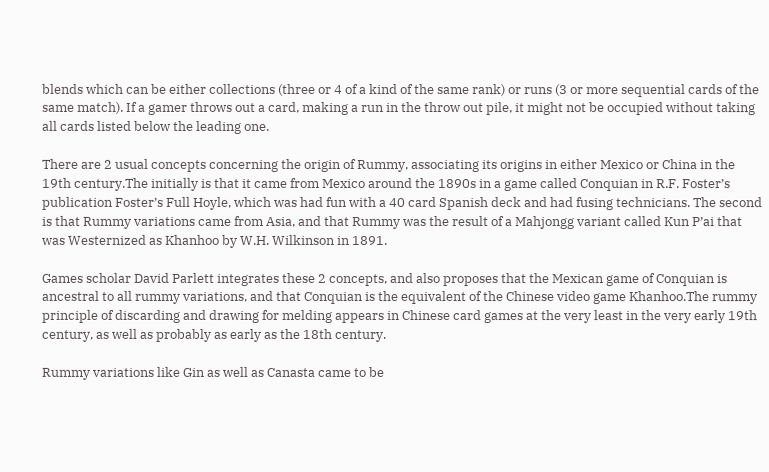blends which can be either collections (three or 4 of a kind of the same rank) or runs (3 or more sequential cards of the same match). If a gamer throws out a card, making a run in the throw out pile, it might not be occupied without taking all cards listed below the leading one.

There are 2 usual concepts concerning the origin of Rummy, associating its origins in either Mexico or China in the 19th century.The initially is that it came from Mexico around the 1890s in a game called Conquian in R.F. Foster’s publication Foster’s Full Hoyle, which was had fun with a 40 card Spanish deck and had fusing technicians. The second is that Rummy variations came from Asia, and that Rummy was the result of a Mahjongg variant called Kun P’ai that was Westernized as Khanhoo by W.H. Wilkinson in 1891.

Games scholar David Parlett integrates these 2 concepts, and also proposes that the Mexican game of Conquian is ancestral to all rummy variations, and that Conquian is the equivalent of the Chinese video game Khanhoo.The rummy principle of discarding and drawing for melding appears in Chinese card games at the very least in the very early 19th century, as well as probably as early as the 18th century.

Rummy variations like Gin as well as Canasta came to be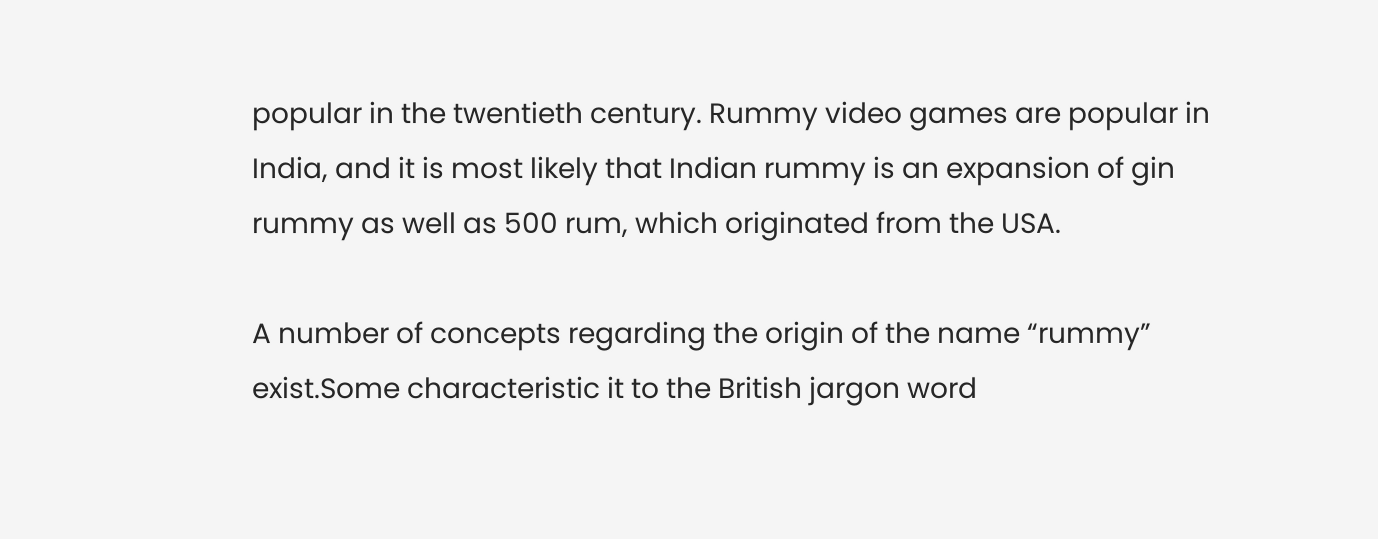popular in the twentieth century. Rummy video games are popular in India, and it is most likely that Indian rummy is an expansion of gin rummy as well as 500 rum, which originated from the USA.

A number of concepts regarding the origin of the name “rummy” exist.Some characteristic it to the British jargon word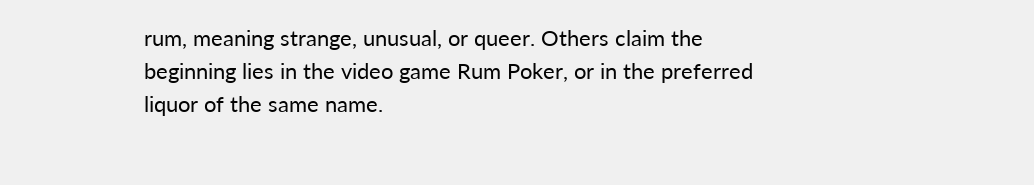rum, meaning strange, unusual, or queer. Others claim the beginning lies in the video game Rum Poker, or in the preferred liquor of the same name.